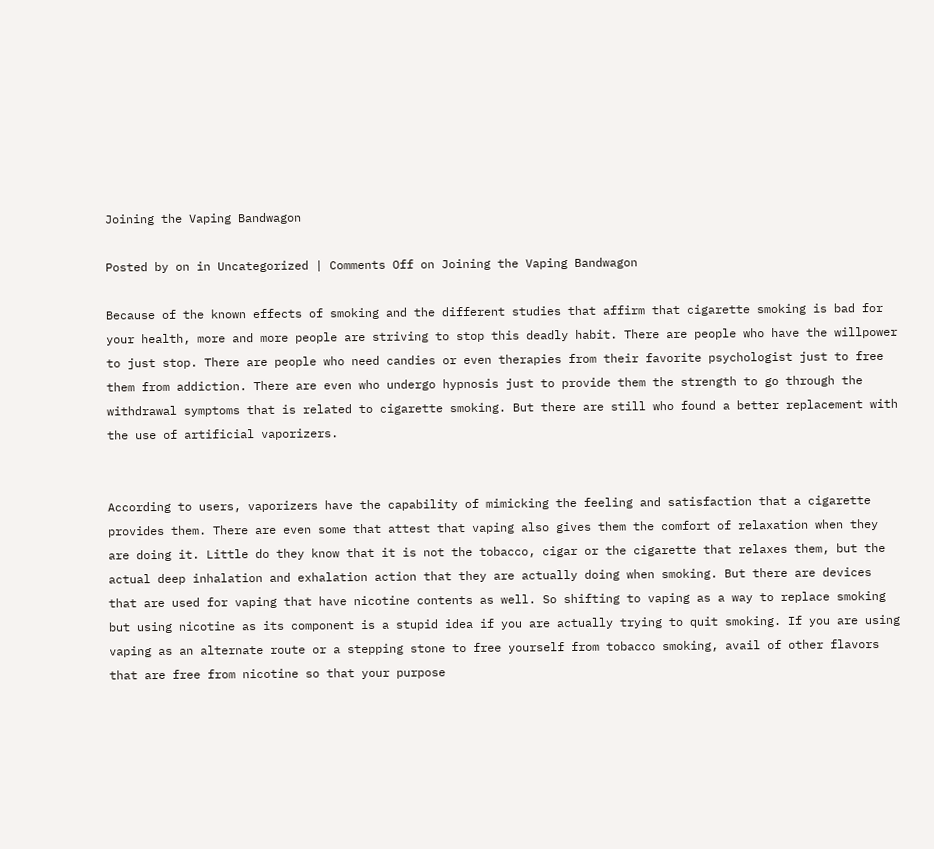Joining the Vaping Bandwagon

Posted by on in Uncategorized | Comments Off on Joining the Vaping Bandwagon

Because of the known effects of smoking and the different studies that affirm that cigarette smoking is bad for your health, more and more people are striving to stop this deadly habit. There are people who have the willpower to just stop. There are people who need candies or even therapies from their favorite psychologist just to free them from addiction. There are even who undergo hypnosis just to provide them the strength to go through the withdrawal symptoms that is related to cigarette smoking. But there are still who found a better replacement with the use of artificial vaporizers.


According to users, vaporizers have the capability of mimicking the feeling and satisfaction that a cigarette provides them. There are even some that attest that vaping also gives them the comfort of relaxation when they are doing it. Little do they know that it is not the tobacco, cigar or the cigarette that relaxes them, but the actual deep inhalation and exhalation action that they are actually doing when smoking. But there are devices that are used for vaping that have nicotine contents as well. So shifting to vaping as a way to replace smoking but using nicotine as its component is a stupid idea if you are actually trying to quit smoking. If you are using vaping as an alternate route or a stepping stone to free yourself from tobacco smoking, avail of other flavors that are free from nicotine so that your purpose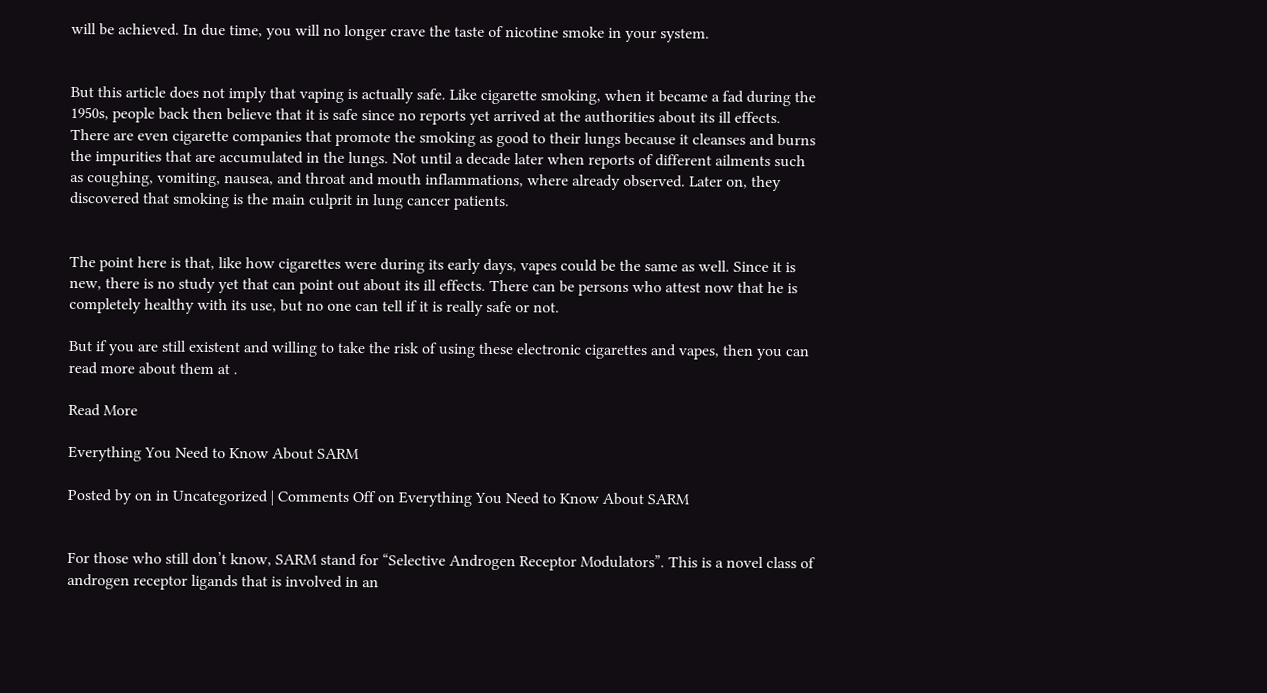will be achieved. In due time, you will no longer crave the taste of nicotine smoke in your system.


But this article does not imply that vaping is actually safe. Like cigarette smoking, when it became a fad during the 1950s, people back then believe that it is safe since no reports yet arrived at the authorities about its ill effects. There are even cigarette companies that promote the smoking as good to their lungs because it cleanses and burns the impurities that are accumulated in the lungs. Not until a decade later when reports of different ailments such as coughing, vomiting, nausea, and throat and mouth inflammations, where already observed. Later on, they discovered that smoking is the main culprit in lung cancer patients.


The point here is that, like how cigarettes were during its early days, vapes could be the same as well. Since it is new, there is no study yet that can point out about its ill effects. There can be persons who attest now that he is completely healthy with its use, but no one can tell if it is really safe or not.

But if you are still existent and willing to take the risk of using these electronic cigarettes and vapes, then you can read more about them at .

Read More

Everything You Need to Know About SARM

Posted by on in Uncategorized | Comments Off on Everything You Need to Know About SARM


For those who still don’t know, SARM stand for “Selective Androgen Receptor Modulators”. This is a novel class of androgen receptor ligands that is involved in an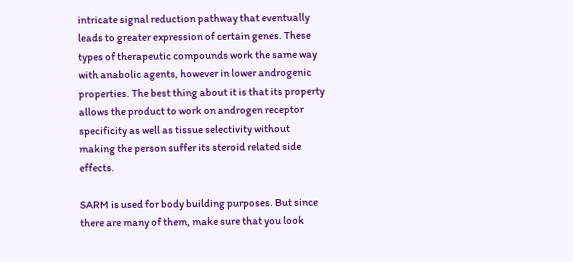intricate signal reduction pathway that eventually leads to greater expression of certain genes. These types of therapeutic compounds work the same way with anabolic agents, however in lower androgenic properties. The best thing about it is that its property allows the product to work on androgen receptor specificity as well as tissue selectivity without making the person suffer its steroid related side effects.

SARM is used for body building purposes. But since there are many of them, make sure that you look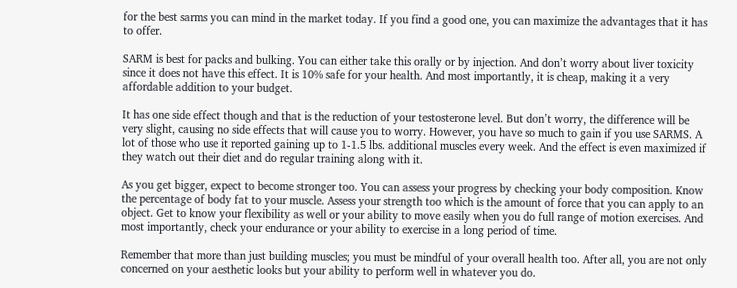for the best sarms you can mind in the market today. If you find a good one, you can maximize the advantages that it has to offer.

SARM is best for packs and bulking. You can either take this orally or by injection. And don’t worry about liver toxicity since it does not have this effect. It is 10% safe for your health. And most importantly, it is cheap, making it a very affordable addition to your budget.

It has one side effect though and that is the reduction of your testosterone level. But don’t worry, the difference will be very slight, causing no side effects that will cause you to worry. However, you have so much to gain if you use SARMS. A lot of those who use it reported gaining up to 1-1.5 lbs. additional muscles every week. And the effect is even maximized if they watch out their diet and do regular training along with it.

As you get bigger, expect to become stronger too. You can assess your progress by checking your body composition. Know the percentage of body fat to your muscle. Assess your strength too which is the amount of force that you can apply to an object. Get to know your flexibility as well or your ability to move easily when you do full range of motion exercises. And most importantly, check your endurance or your ability to exercise in a long period of time.

Remember that more than just building muscles; you must be mindful of your overall health too. After all, you are not only concerned on your aesthetic looks but your ability to perform well in whatever you do.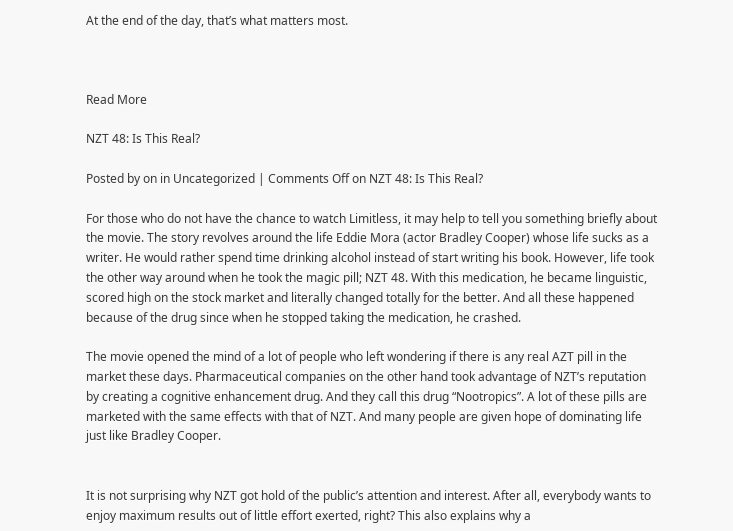At the end of the day, that’s what matters most.



Read More

NZT 48: Is This Real?

Posted by on in Uncategorized | Comments Off on NZT 48: Is This Real?

For those who do not have the chance to watch Limitless, it may help to tell you something briefly about the movie. The story revolves around the life Eddie Mora (actor Bradley Cooper) whose life sucks as a writer. He would rather spend time drinking alcohol instead of start writing his book. However, life took the other way around when he took the magic pill; NZT 48. With this medication, he became linguistic, scored high on the stock market and literally changed totally for the better. And all these happened because of the drug since when he stopped taking the medication, he crashed.

The movie opened the mind of a lot of people who left wondering if there is any real AZT pill in the market these days. Pharmaceutical companies on the other hand took advantage of NZT’s reputation by creating a cognitive enhancement drug. And they call this drug “Nootropics”. A lot of these pills are marketed with the same effects with that of NZT. And many people are given hope of dominating life just like Bradley Cooper.


It is not surprising why NZT got hold of the public’s attention and interest. After all, everybody wants to enjoy maximum results out of little effort exerted, right? This also explains why a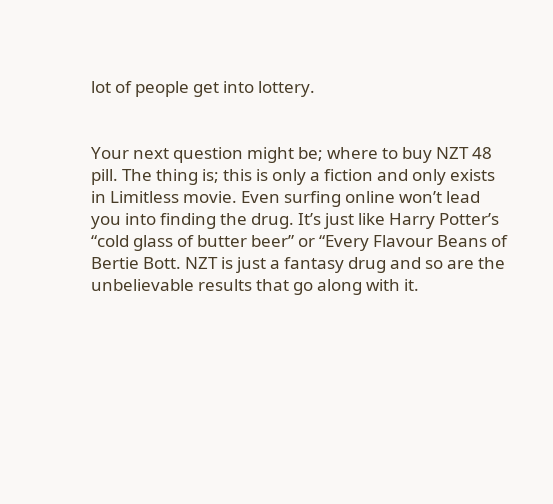lot of people get into lottery.


Your next question might be; where to buy NZT 48 pill. The thing is; this is only a fiction and only exists in Limitless movie. Even surfing online won’t lead you into finding the drug. It’s just like Harry Potter’s “cold glass of butter beer” or “Every Flavour Beans of Bertie Bott. NZT is just a fantasy drug and so are the unbelievable results that go along with it.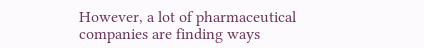However, a lot of pharmaceutical companies are finding ways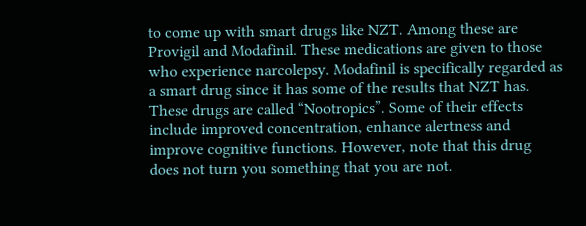to come up with smart drugs like NZT. Among these are Provigil and Modafinil. These medications are given to those who experience narcolepsy. Modafinil is specifically regarded as a smart drug since it has some of the results that NZT has. These drugs are called “Nootropics”. Some of their effects include improved concentration, enhance alertness and improve cognitive functions. However, note that this drug does not turn you something that you are not.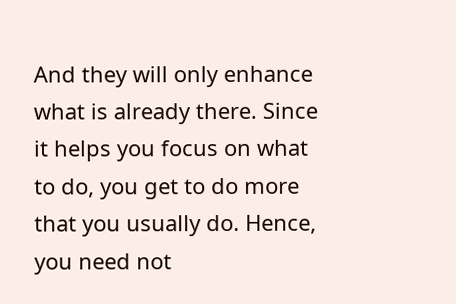And they will only enhance what is already there. Since it helps you focus on what to do, you get to do more that you usually do. Hence, you need not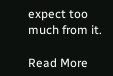expect too much from it.

Read More